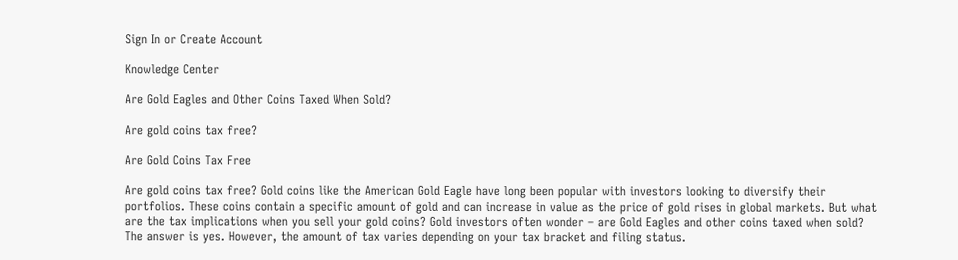Sign In or Create Account

Knowledge Center

Are Gold Eagles and Other Coins Taxed When Sold?

Are gold coins tax free?

Are Gold Coins Tax Free

Are gold coins tax free? Gold coins like the American Gold Eagle have long been popular with investors looking to diversify their portfolios. These coins contain a specific amount of gold and can increase in value as the price of gold rises in global markets. But what are the tax implications when you sell your gold coins? Gold investors often wonder – are Gold Eagles and other coins taxed when sold? The answer is yes. However, the amount of tax varies depending on your tax bracket and filing status.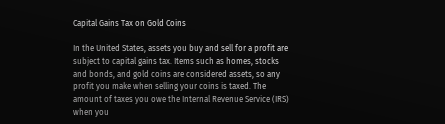Capital Gains Tax on Gold Coins

In the United States, assets you buy and sell for a profit are subject to capital gains tax. Items such as homes, stocks and bonds, and gold coins are considered assets, so any profit you make when selling your coins is taxed. The amount of taxes you owe the Internal Revenue Service (IRS) when you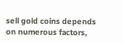sell gold coins depends on numerous factors,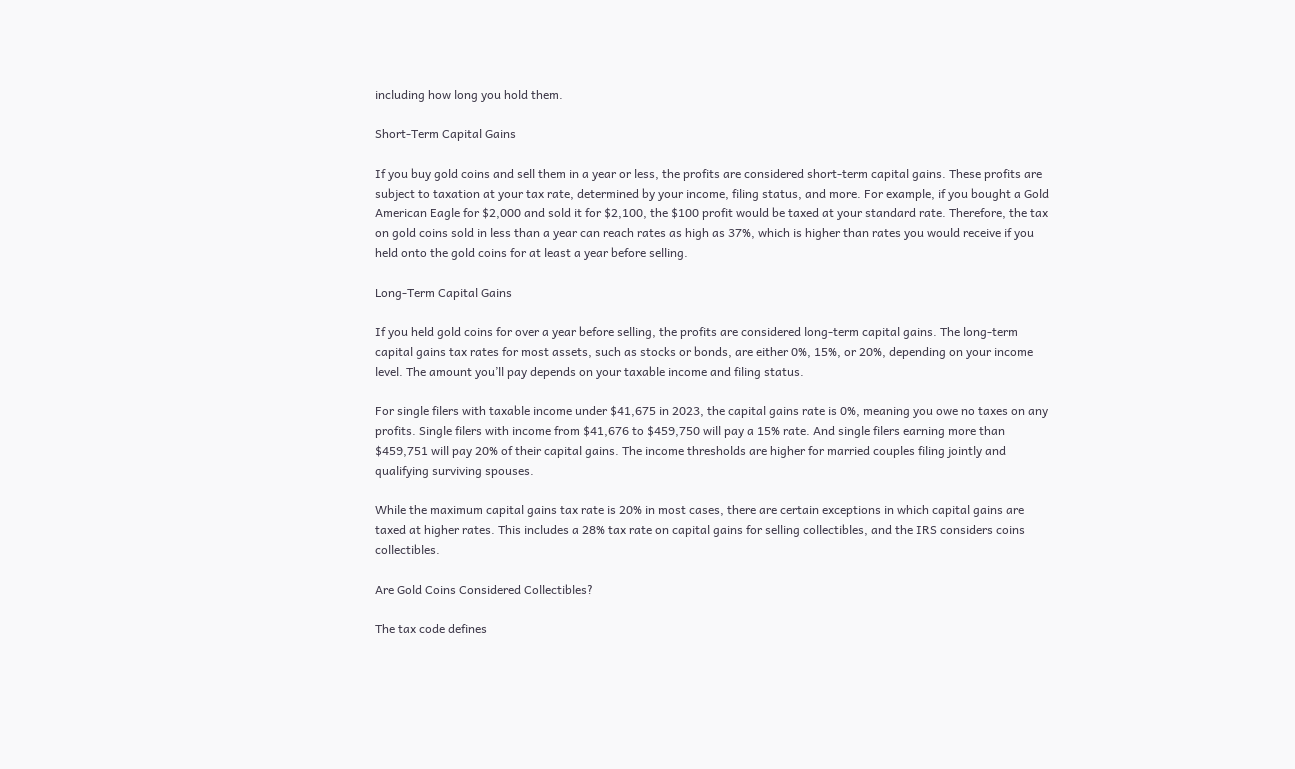including how long you hold them.

Short-Term Capital Gains

If you buy gold coins and sell them in a year or less, the profits are considered short-term capital gains. These profits are subject to taxation at your tax rate, determined by your income, filing status, and more. For example, if you bought a Gold American Eagle for $2,000 and sold it for $2,100, the $100 profit would be taxed at your standard rate. Therefore, the tax on gold coins sold in less than a year can reach rates as high as 37%, which is higher than rates you would receive if you held onto the gold coins for at least a year before selling.

Long-Term Capital Gains

If you held gold coins for over a year before selling, the profits are considered long-term capital gains. The long-term capital gains tax rates for most assets, such as stocks or bonds, are either 0%, 15%, or 20%, depending on your income level. The amount you’ll pay depends on your taxable income and filing status.

For single filers with taxable income under $41,675 in 2023, the capital gains rate is 0%, meaning you owe no taxes on any profits. Single filers with income from $41,676 to $459,750 will pay a 15% rate. And single filers earning more than $459,751 will pay 20% of their capital gains. The income thresholds are higher for married couples filing jointly and qualifying surviving spouses.

While the maximum capital gains tax rate is 20% in most cases, there are certain exceptions in which capital gains are taxed at higher rates. This includes a 28% tax rate on capital gains for selling collectibles, and the IRS considers coins collectibles.

Are Gold Coins Considered Collectibles?

The tax code defines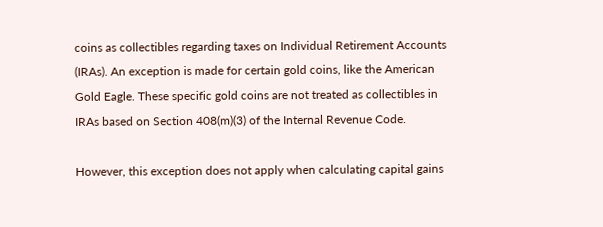coins as collectibles regarding taxes on Individual Retirement Accounts (IRAs). An exception is made for certain gold coins, like the American Gold Eagle. These specific gold coins are not treated as collectibles in IRAs based on Section 408(m)(3) of the Internal Revenue Code.

However, this exception does not apply when calculating capital gains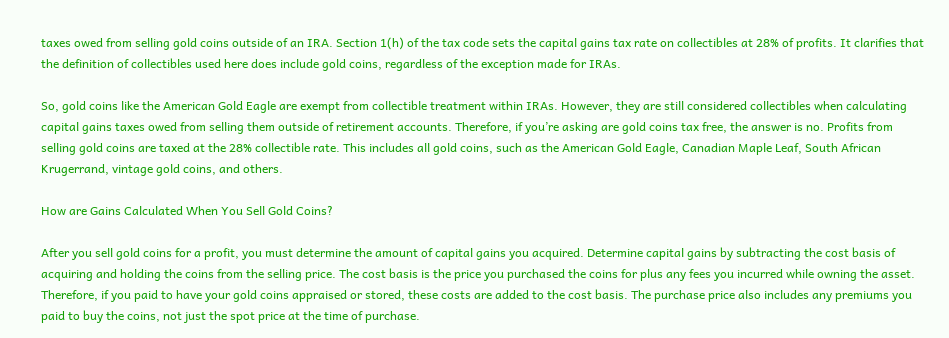taxes owed from selling gold coins outside of an IRA. Section 1(h) of the tax code sets the capital gains tax rate on collectibles at 28% of profits. It clarifies that the definition of collectibles used here does include gold coins, regardless of the exception made for IRAs.

So, gold coins like the American Gold Eagle are exempt from collectible treatment within IRAs. However, they are still considered collectibles when calculating capital gains taxes owed from selling them outside of retirement accounts. Therefore, if you’re asking are gold coins tax free, the answer is no. Profits from selling gold coins are taxed at the 28% collectible rate. This includes all gold coins, such as the American Gold Eagle, Canadian Maple Leaf, South African Krugerrand, vintage gold coins, and others.

How are Gains Calculated When You Sell Gold Coins?

After you sell gold coins for a profit, you must determine the amount of capital gains you acquired. Determine capital gains by subtracting the cost basis of acquiring and holding the coins from the selling price. The cost basis is the price you purchased the coins for plus any fees you incurred while owning the asset. Therefore, if you paid to have your gold coins appraised or stored, these costs are added to the cost basis. The purchase price also includes any premiums you paid to buy the coins, not just the spot price at the time of purchase.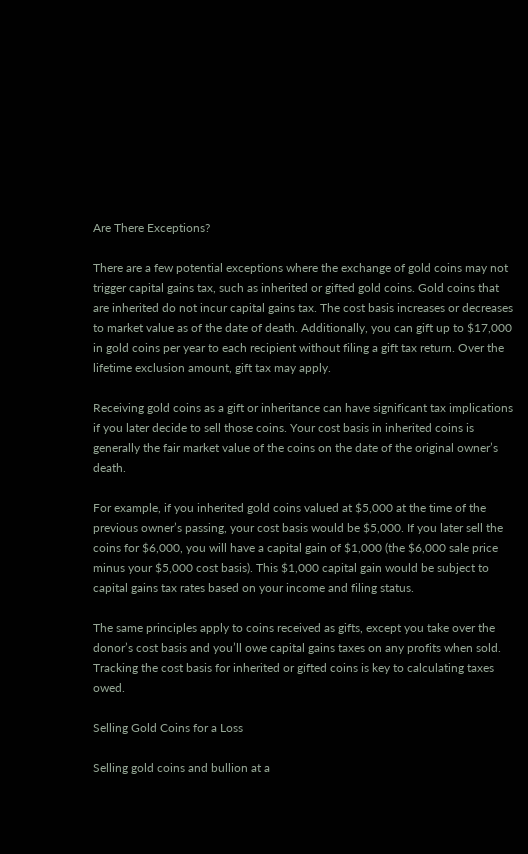Are There Exceptions?

There are a few potential exceptions where the exchange of gold coins may not trigger capital gains tax, such as inherited or gifted gold coins. Gold coins that are inherited do not incur capital gains tax. The cost basis increases or decreases to market value as of the date of death. Additionally, you can gift up to $17,000 in gold coins per year to each recipient without filing a gift tax return. Over the lifetime exclusion amount, gift tax may apply.

Receiving gold coins as a gift or inheritance can have significant tax implications if you later decide to sell those coins. Your cost basis in inherited coins is generally the fair market value of the coins on the date of the original owner’s death.

For example, if you inherited gold coins valued at $5,000 at the time of the previous owner’s passing, your cost basis would be $5,000. If you later sell the coins for $6,000, you will have a capital gain of $1,000 (the $6,000 sale price minus your $5,000 cost basis). This $1,000 capital gain would be subject to capital gains tax rates based on your income and filing status.

The same principles apply to coins received as gifts, except you take over the donor’s cost basis and you’ll owe capital gains taxes on any profits when sold. Tracking the cost basis for inherited or gifted coins is key to calculating taxes owed.

Selling Gold Coins for a Loss

Selling gold coins and bullion at a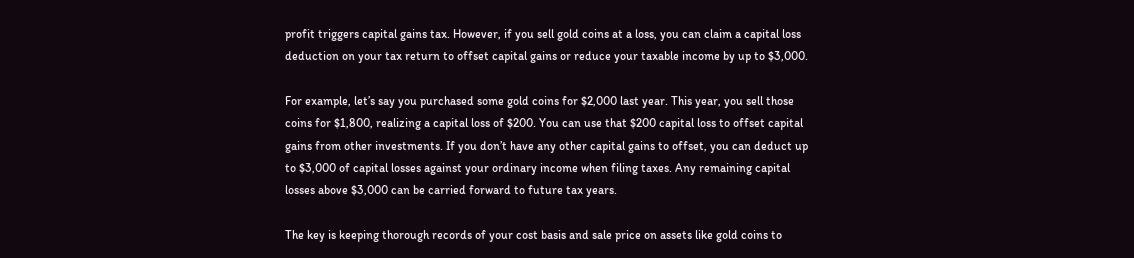profit triggers capital gains tax. However, if you sell gold coins at a loss, you can claim a capital loss deduction on your tax return to offset capital gains or reduce your taxable income by up to $3,000.

For example, let’s say you purchased some gold coins for $2,000 last year. This year, you sell those coins for $1,800, realizing a capital loss of $200. You can use that $200 capital loss to offset capital gains from other investments. If you don’t have any other capital gains to offset, you can deduct up to $3,000 of capital losses against your ordinary income when filing taxes. Any remaining capital losses above $3,000 can be carried forward to future tax years.

The key is keeping thorough records of your cost basis and sale price on assets like gold coins to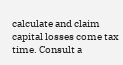calculate and claim capital losses come tax time. Consult a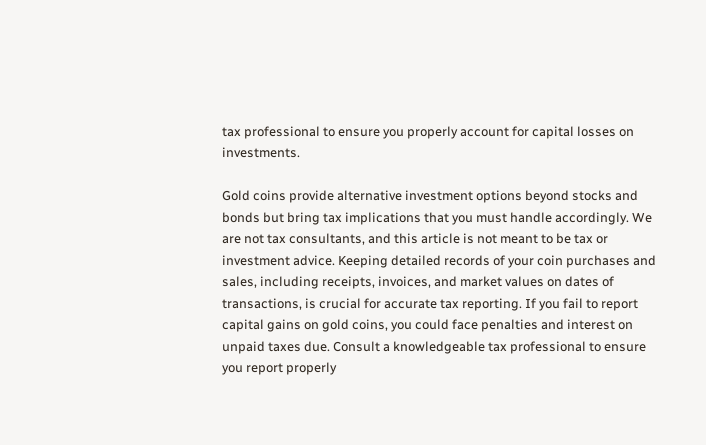tax professional to ensure you properly account for capital losses on investments.

Gold coins provide alternative investment options beyond stocks and bonds but bring tax implications that you must handle accordingly. We are not tax consultants, and this article is not meant to be tax or investment advice. Keeping detailed records of your coin purchases and sales, including receipts, invoices, and market values on dates of transactions, is crucial for accurate tax reporting. If you fail to report capital gains on gold coins, you could face penalties and interest on unpaid taxes due. Consult a knowledgeable tax professional to ensure you report properly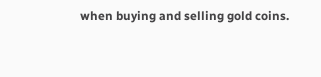when buying and selling gold coins.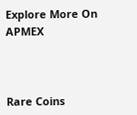Explore More On APMEX



Rare Coins